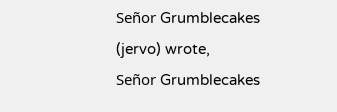Señor Grumblecakes (jervo) wrote,
Señor Grumblecakes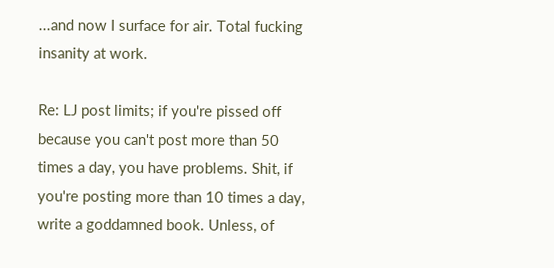...and now I surface for air. Total fucking insanity at work.

Re: LJ post limits; if you're pissed off because you can't post more than 50 times a day, you have problems. Shit, if you're posting more than 10 times a day, write a goddamned book. Unless, of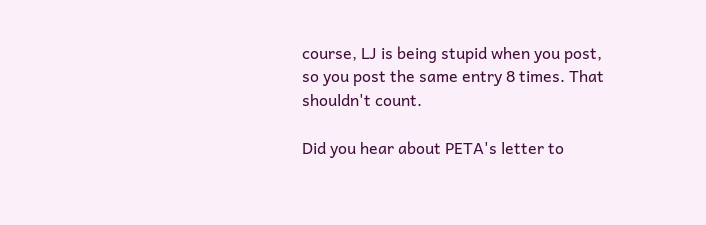course, LJ is being stupid when you post, so you post the same entry 8 times. That shouldn't count.

Did you hear about PETA's letter to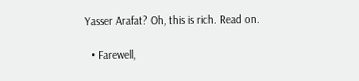Yasser Arafat? Oh, this is rich. Read on.

  • Farewell,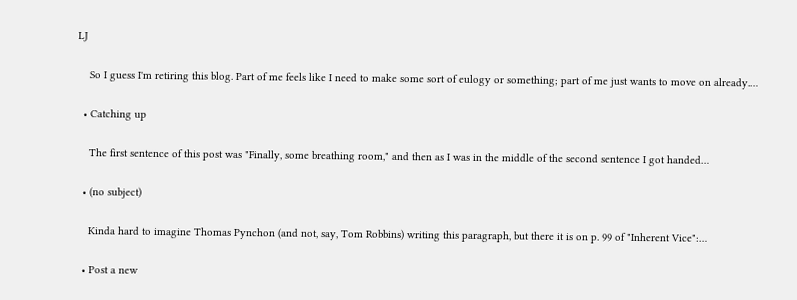LJ

    So I guess I'm retiring this blog. Part of me feels like I need to make some sort of eulogy or something; part of me just wants to move on already.…

  • Catching up

    The first sentence of this post was "Finally, some breathing room," and then as I was in the middle of the second sentence I got handed…

  • (no subject)

    Kinda hard to imagine Thomas Pynchon (and not, say, Tom Robbins) writing this paragraph, but there it is on p. 99 of "Inherent Vice":…

  • Post a new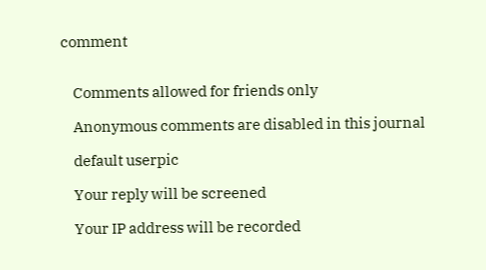comment


    Comments allowed for friends only

    Anonymous comments are disabled in this journal

    default userpic

    Your reply will be screened

    Your IP address will be recorded